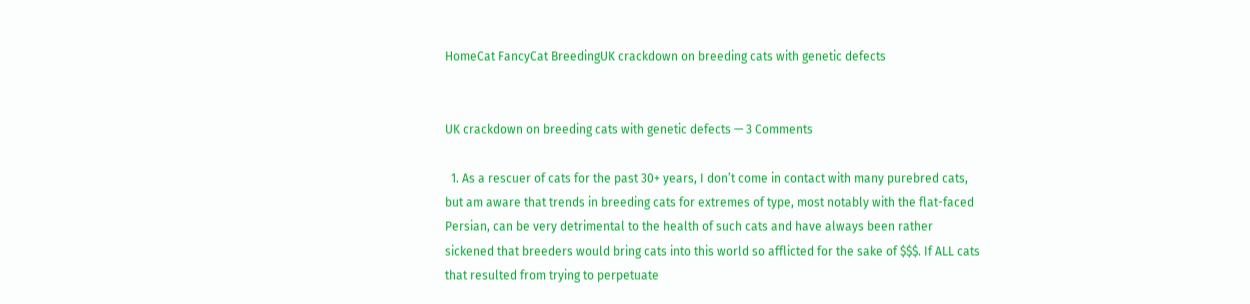HomeCat FancyCat BreedingUK crackdown on breeding cats with genetic defects


UK crackdown on breeding cats with genetic defects — 3 Comments

  1. As a rescuer of cats for the past 30+ years, I don’t come in contact with many purebred cats, but am aware that trends in breeding cats for extremes of type, most notably with the flat-faced Persian, can be very detrimental to the health of such cats and have always been rather sickened that breeders would bring cats into this world so afflicted for the sake of $$$. If ALL cats that resulted from trying to perpetuate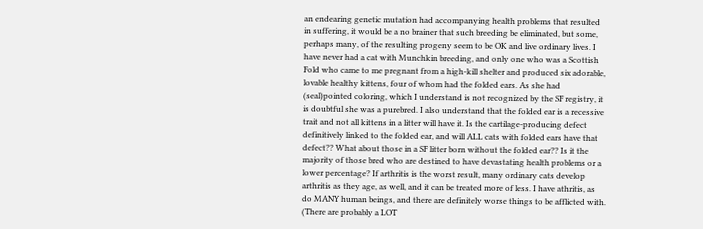an endearing genetic mutation had accompanying health problems that resulted in suffering, it would be a no brainer that such breeding be eliminated, but some, perhaps many, of the resulting progeny seem to be OK and live ordinary lives. I have never had a cat with Munchkin breeding, and only one who was a Scottish Fold who came to me pregnant from a high-kill shelter and produced six adorable, lovable healthy kittens, four of whom had the folded ears. As she had (seal)pointed coloring, which I understand is not recognized by the SF registry, it is doubtful she was a purebred. I also understand that the folded ear is a recessive trait and not all kittens in a litter will have it. Is the cartilage-producing defect definitively linked to the folded ear, and will ALL cats with folded ears have that defect?? What about those in a SF litter born without the folded ear?? Is it the majority of those bred who are destined to have devastating health problems or a lower percentage? If arthritis is the worst result, many ordinary cats develop arthritis as they age, as well, and it can be treated more of less. I have athritis, as do MANY human beings, and there are definitely worse things to be afflicted with. (There are probably a LOT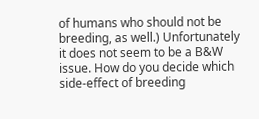of humans who should not be breeding, as well.) Unfortunately it does not seem to be a B&W issue. How do you decide which side-effect of breeding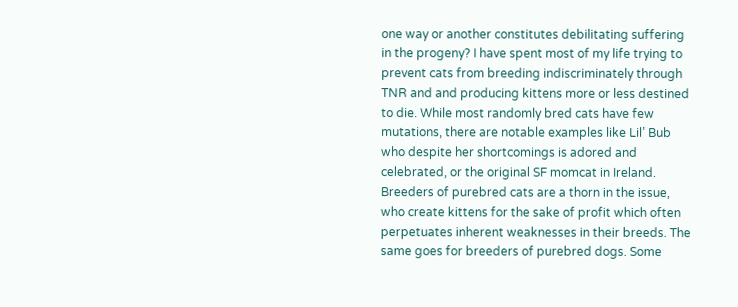one way or another constitutes debilitating suffering in the progeny? I have spent most of my life trying to prevent cats from breeding indiscriminately through TNR and and producing kittens more or less destined to die. While most randomly bred cats have few mutations, there are notable examples like Lil’ Bub who despite her shortcomings is adored and celebrated, or the original SF momcat in Ireland. Breeders of purebred cats are a thorn in the issue, who create kittens for the sake of profit which often perpetuates inherent weaknesses in their breeds. The same goes for breeders of purebred dogs. Some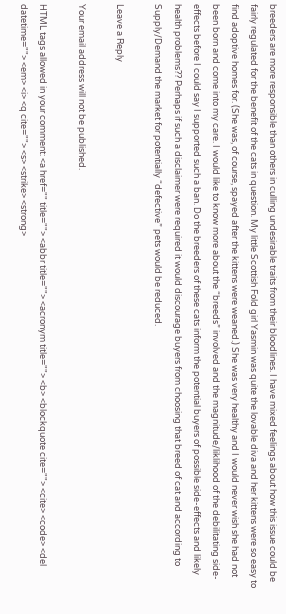breeders are more responsible than others in culling undesirable traits from their bloodlines. I have mixed feelings about how this issue could be fairly regulated for the benefit of the cats in question. My little Scottish Fold girl Yasmin was quite the lovable diva and her kittens were so easy to find adoptive homes for. (She was, of course, spayed after the kittens were weaned.) She was very healthy and I would never wish she had not been born and come into my care. I would like to know more about the “breeds” involved and the magnitude/liklihood of the debilitating side-effects before I could say I supported such a ban. Do the breeders of these cats inform the potential buyers of possible side-effects and likely health problems?? Perhaps if such a disclaimer were required it would discourage buyers from choosing that breed of cat and according to Supply/Demand the market for potentially “defective” pets would be reduced.

Leave a Reply

Your email address will not be published.

HTML tags allowed in your comment: <a href="" title=""> <abbr title=""> <acronym title=""> <b> <blockquote cite=""> <cite> <code> <del datetime=""> <em> <i> <q cite=""> <s> <strike> <strong>